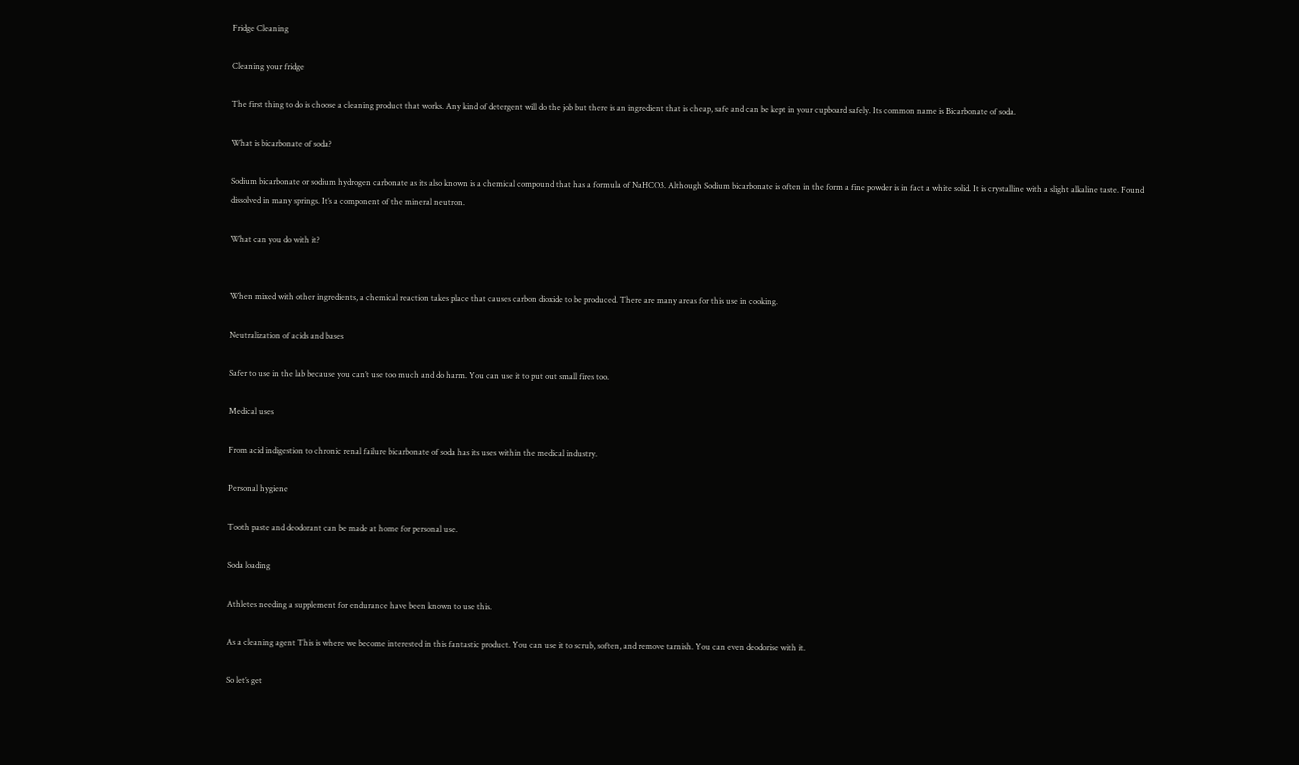Fridge Cleaning

Cleaning your fridge

The first thing to do is choose a cleaning product that works. Any kind of detergent will do the job but there is an ingredient that is cheap, safe and can be kept in your cupboard safely. Its common name is Bicarbonate of soda.

What is bicarbonate of soda?

Sodium bicarbonate or sodium hydrogen carbonate as its also known is a chemical compound that has a formula of NaHCO3. Although Sodium bicarbonate is often in the form a fine powder is in fact a white solid. It is crystalline with a slight alkaline taste. Found dissolved in many springs. It’s a component of the mineral neutron.

What can you do with it?


When mixed with other ingredients, a chemical reaction takes place that causes carbon dioxide to be produced. There are many areas for this use in cooking.

Neutralization of acids and bases

Safer to use in the lab because you can’t use too much and do harm. You can use it to put out small fires too.

Medical uses

From acid indigestion to chronic renal failure bicarbonate of soda has its uses within the medical industry.

Personal hygiene

Tooth paste and deodorant can be made at home for personal use.

Soda loading

Athletes needing a supplement for endurance have been known to use this.

As a cleaning agent This is where we become interested in this fantastic product. You can use it to scrub, soften, and remove tarnish. You can even deodorise with it.

So let’s get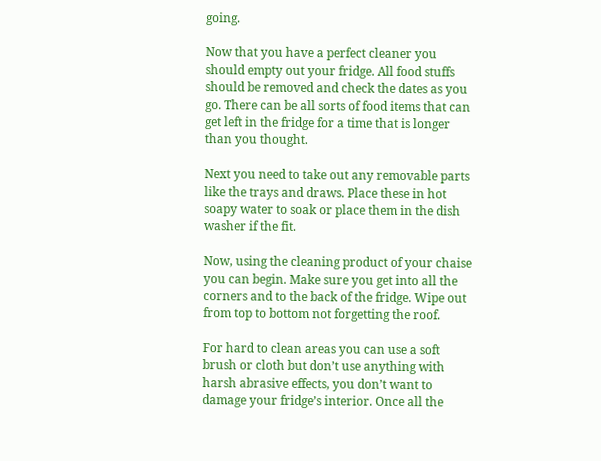going.

Now that you have a perfect cleaner you should empty out your fridge. All food stuffs should be removed and check the dates as you go. There can be all sorts of food items that can get left in the fridge for a time that is longer than you thought.

Next you need to take out any removable parts like the trays and draws. Place these in hot soapy water to soak or place them in the dish washer if the fit.

Now, using the cleaning product of your chaise you can begin. Make sure you get into all the corners and to the back of the fridge. Wipe out from top to bottom not forgetting the roof.

For hard to clean areas you can use a soft brush or cloth but don’t use anything with harsh abrasive effects, you don’t want to damage your fridge’s interior. Once all the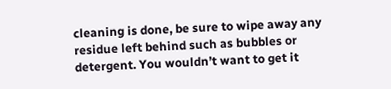cleaning is done, be sure to wipe away any residue left behind such as bubbles or detergent. You wouldn’t want to get it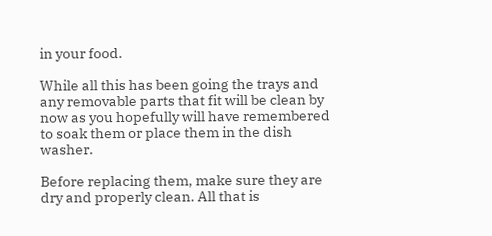in your food.

While all this has been going the trays and any removable parts that fit will be clean by now as you hopefully will have remembered to soak them or place them in the dish washer.

Before replacing them, make sure they are dry and properly clean. All that is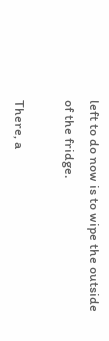left to do now is to wipe the outside of the fridge.

There, a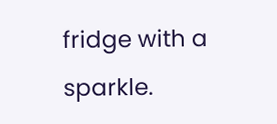fridge with a sparkle.